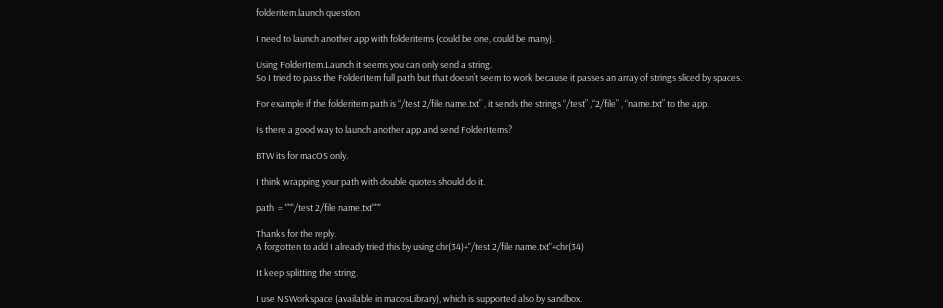folderitem.launch question

I need to launch another app with folderitems (could be one, could be many).

Using FolderItem.Launch it seems you can only send a string.
So I tried to pass the FolderItem full path but that doesn’t seem to work because it passes an array of strings sliced by spaces.

For example if the folderitem path is “/test 2/file name.txt” , it sends the strings “/test” ,“2/file” , “name.txt” to the app.

Is there a good way to launch another app and send FolderItems?

BTW its for macOS only.

I think wrapping your path with double quotes should do it.

path  = """/test 2/file name.txt"""

Thanks for the reply.
A forgotten to add I already tried this by using chr(34)+"/test 2/file name.txt"+chr(34)

It keep splitting the string.

I use NSWorkspace (available in macosLibrary), which is supported also by sandbox.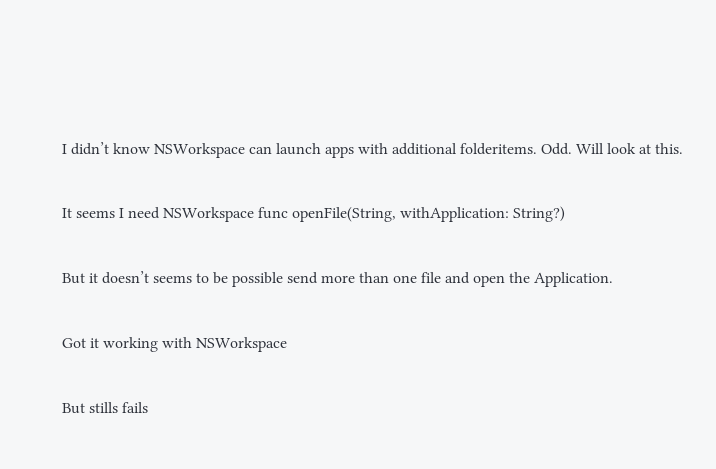I didn’t know NSWorkspace can launch apps with additional folderitems. Odd. Will look at this.

It seems I need NSWorkspace func openFile(String, withApplication: String?)

But it doesn’t seems to be possible send more than one file and open the Application.

Got it working with NSWorkspace

But stills fails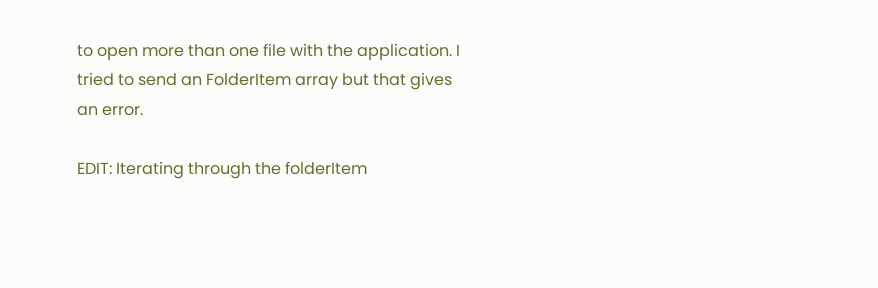to open more than one file with the application. I tried to send an FolderItem array but that gives an error.

EDIT: Iterating through the folderItem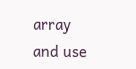array and use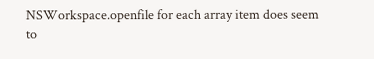NSWorkspace.openfile for each array item does seem to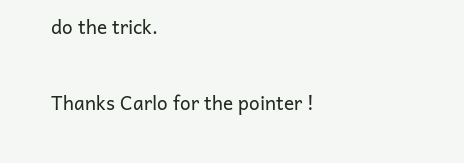do the trick.

Thanks Carlo for the pointer !